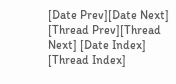[Date Prev][Date Next] [Thread Prev][Thread Next] [Date Index] [Thread Index]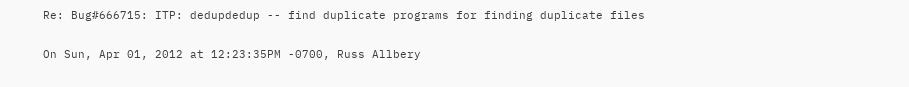Re: Bug#666715: ITP: dedupdedup -- find duplicate programs for finding duplicate files

On Sun, Apr 01, 2012 at 12:23:35PM -0700, Russ Allbery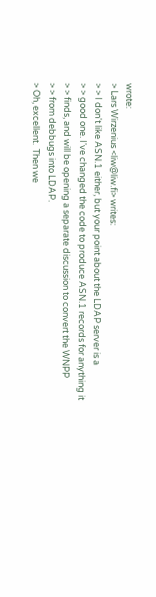wrote:
> Lars Wirzenius <liw@liw.fi> writes:
> > I don't like ASN.1 either, but your point about the LDAP server is a
> > good one. I've changed the code to produce ASN.1 records for anything it
> > finds, and will be opening a separate discussion to convert the WNPP
> > from debbugs into LDAP.
> Oh, excellent.  Then we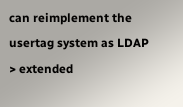can reimplement the usertag system as LDAP
> extended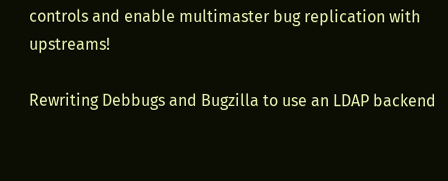controls and enable multimaster bug replication with upstreams!

Rewriting Debbugs and Bugzilla to use an LDAP backend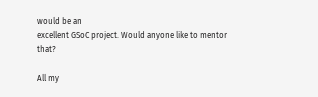would be an
excellent GSoC project. Would anyone like to mentor that?

All my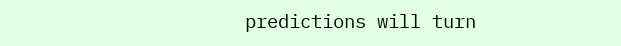predictions will turn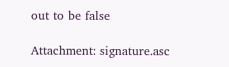out to be false

Attachment: signature.asc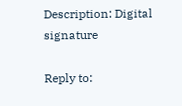Description: Digital signature

Reply to: